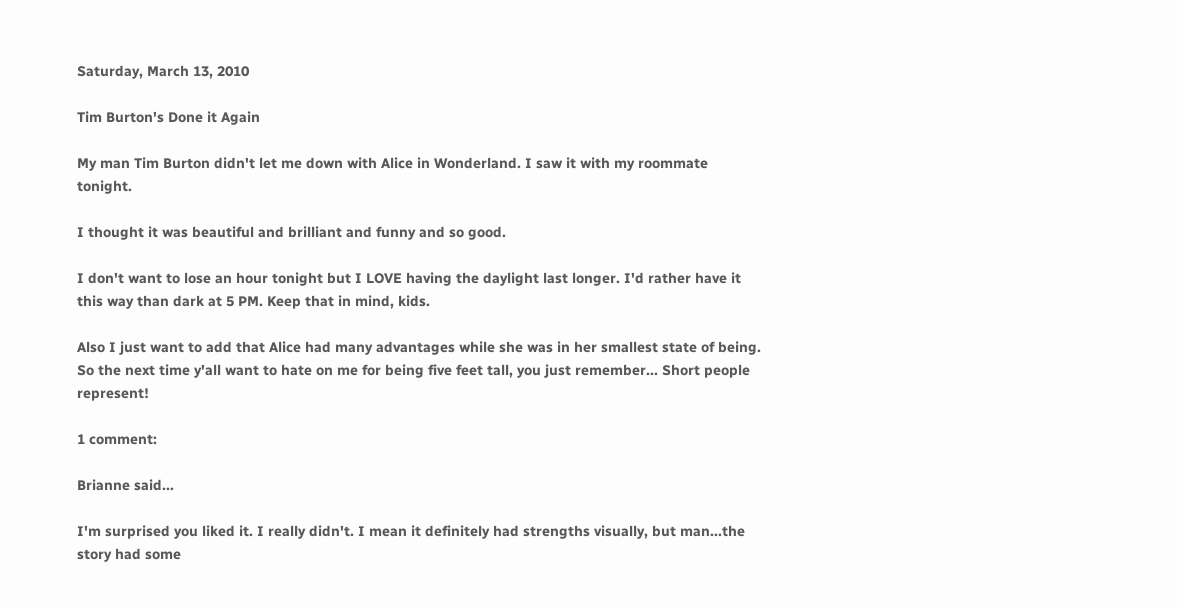Saturday, March 13, 2010

Tim Burton's Done it Again

My man Tim Burton didn't let me down with Alice in Wonderland. I saw it with my roommate tonight.

I thought it was beautiful and brilliant and funny and so good.

I don't want to lose an hour tonight but I LOVE having the daylight last longer. I'd rather have it this way than dark at 5 PM. Keep that in mind, kids.

Also I just want to add that Alice had many advantages while she was in her smallest state of being. So the next time y'all want to hate on me for being five feet tall, you just remember... Short people represent!

1 comment:

Brianne said...

I'm surprised you liked it. I really didn't. I mean it definitely had strengths visually, but man...the story had some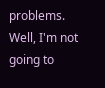problems. Well, I'm not going to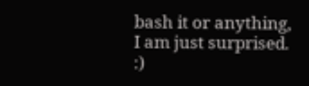bash it or anything, I am just surprised. :)